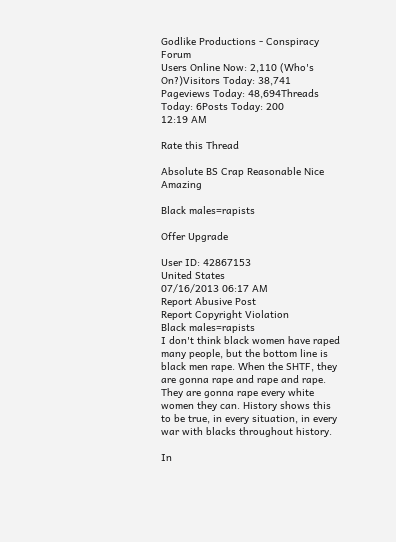Godlike Productions - Conspiracy Forum
Users Online Now: 2,110 (Who's On?)Visitors Today: 38,741
Pageviews Today: 48,694Threads Today: 6Posts Today: 200
12:19 AM

Rate this Thread

Absolute BS Crap Reasonable Nice Amazing

Black males=rapists

Offer Upgrade

User ID: 42867153
United States
07/16/2013 06:17 AM
Report Abusive Post
Report Copyright Violation
Black males=rapists
I don't think black women have raped many people, but the bottom line is black men rape. When the SHTF, they are gonna rape and rape and rape. They are gonna rape every white women they can. History shows this to be true, in every situation, in every war with blacks throughout history.

In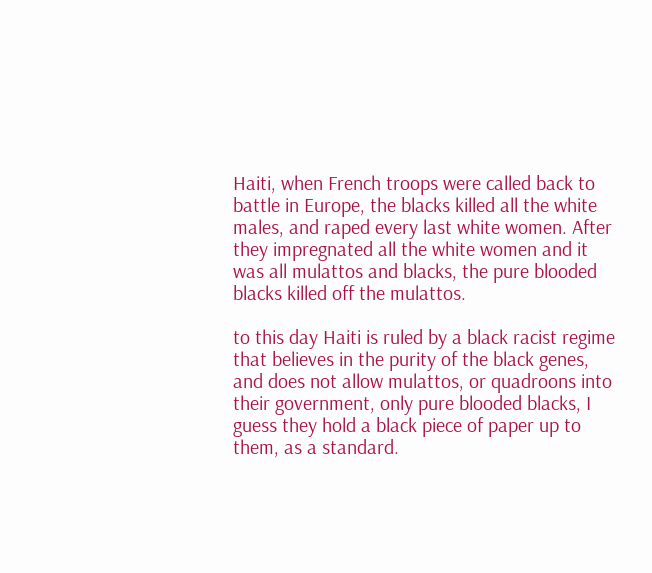Haiti, when French troops were called back to battle in Europe, the blacks killed all the white males, and raped every last white women. After they impregnated all the white women and it was all mulattos and blacks, the pure blooded blacks killed off the mulattos.

to this day Haiti is ruled by a black racist regime that believes in the purity of the black genes, and does not allow mulattos, or quadroons into their government, only pure blooded blacks, I guess they hold a black piece of paper up to them, as a standard.